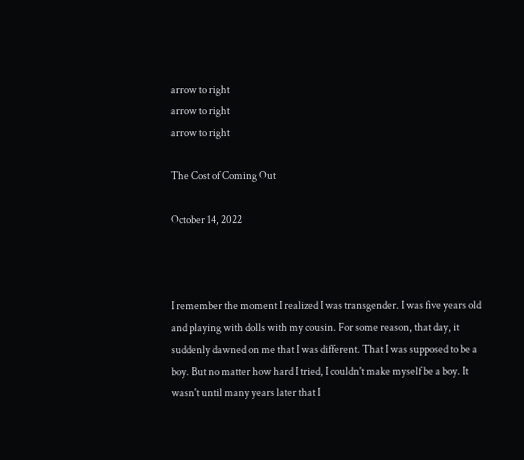arrow to right
arrow to right
arrow to right

The Cost of Coming Out

October 14, 2022



I remember the moment I realized I was transgender. I was five years old and playing with dolls with my cousin. For some reason, that day, it suddenly dawned on me that I was different. That I was supposed to be a boy. But no matter how hard I tried, I couldn't make myself be a boy. It wasn't until many years later that I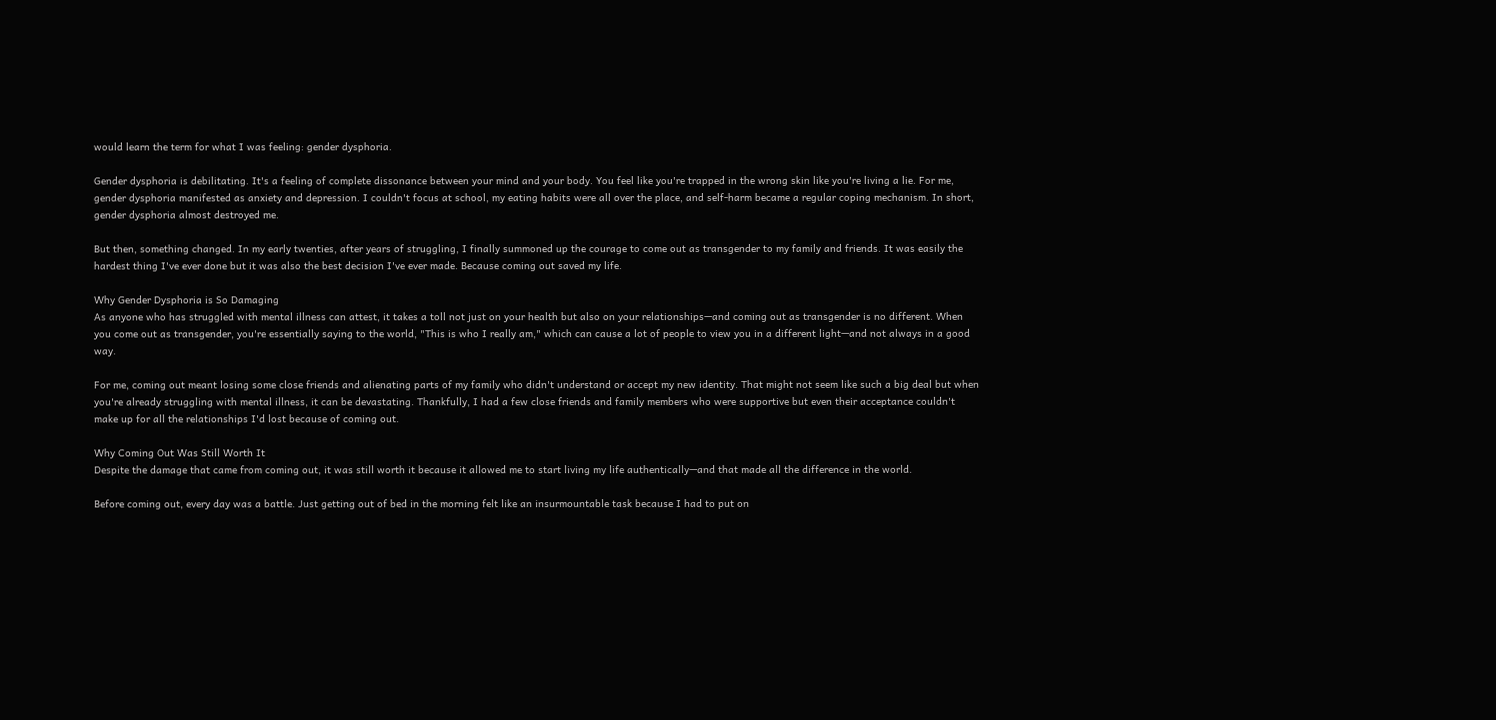would learn the term for what I was feeling: gender dysphoria.

Gender dysphoria is debilitating. It's a feeling of complete dissonance between your mind and your body. You feel like you're trapped in the wrong skin like you're living a lie. For me, gender dysphoria manifested as anxiety and depression. I couldn't focus at school, my eating habits were all over the place, and self-harm became a regular coping mechanism. In short, gender dysphoria almost destroyed me.

But then, something changed. In my early twenties, after years of struggling, I finally summoned up the courage to come out as transgender to my family and friends. It was easily the hardest thing I've ever done but it was also the best decision I've ever made. Because coming out saved my life.

Why Gender Dysphoria is So Damaging
As anyone who has struggled with mental illness can attest, it takes a toll not just on your health but also on your relationships—and coming out as transgender is no different. When you come out as transgender, you're essentially saying to the world, "This is who I really am," which can cause a lot of people to view you in a different light—and not always in a good way.

For me, coming out meant losing some close friends and alienating parts of my family who didn't understand or accept my new identity. That might not seem like such a big deal but when you're already struggling with mental illness, it can be devastating. Thankfully, I had a few close friends and family members who were supportive but even their acceptance couldn't make up for all the relationships I'd lost because of coming out.

Why Coming Out Was Still Worth It
Despite the damage that came from coming out, it was still worth it because it allowed me to start living my life authentically—and that made all the difference in the world.

Before coming out, every day was a battle. Just getting out of bed in the morning felt like an insurmountable task because I had to put on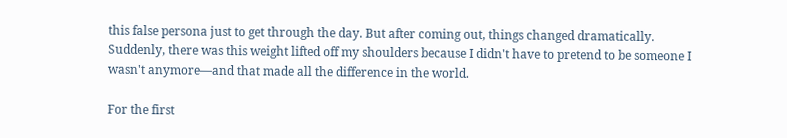this false persona just to get through the day. But after coming out, things changed dramatically. Suddenly, there was this weight lifted off my shoulders because I didn't have to pretend to be someone I wasn't anymore—and that made all the difference in the world.

For the first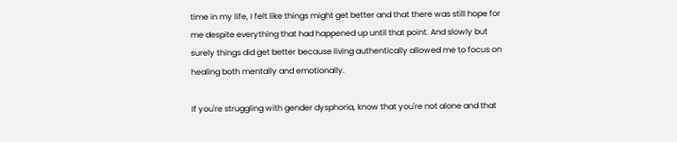time in my life, I felt like things might get better and that there was still hope for me despite everything that had happened up until that point. And slowly but surely things did get better because living authentically allowed me to focus on healing both mentally and emotionally.

If you're struggling with gender dysphoria, know that you're not alone and that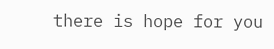there is hope for you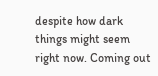despite how dark things might seem right now. Coming out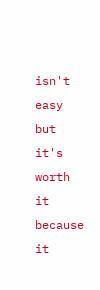isn't easy but it's worth it because it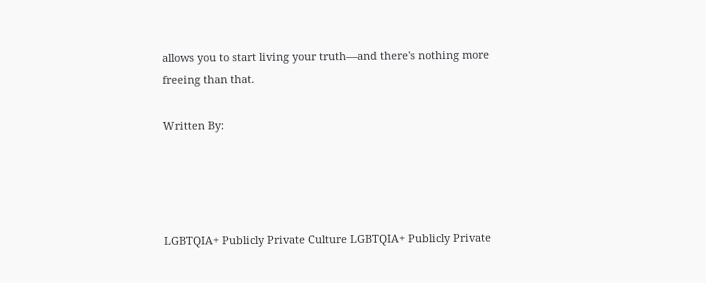allows you to start living your truth—and there's nothing more freeing than that.

Written By:




LGBTQIA+ Publicly Private Culture LGBTQIA+ Publicly Private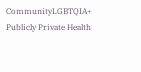CommunityLGBTQIA+ Publicly Private Health